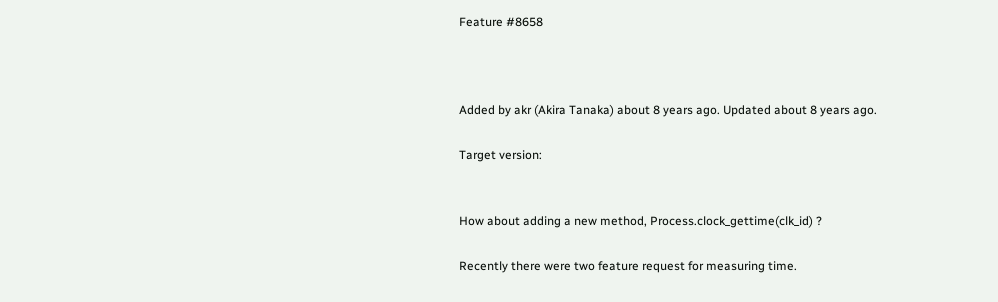Feature #8658



Added by akr (Akira Tanaka) about 8 years ago. Updated about 8 years ago.

Target version:


How about adding a new method, Process.clock_gettime(clk_id) ?

Recently there were two feature request for measuring time.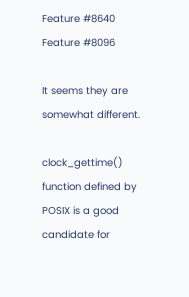Feature #8640
Feature #8096

It seems they are somewhat different.

clock_gettime() function defined by POSIX is a good
candidate for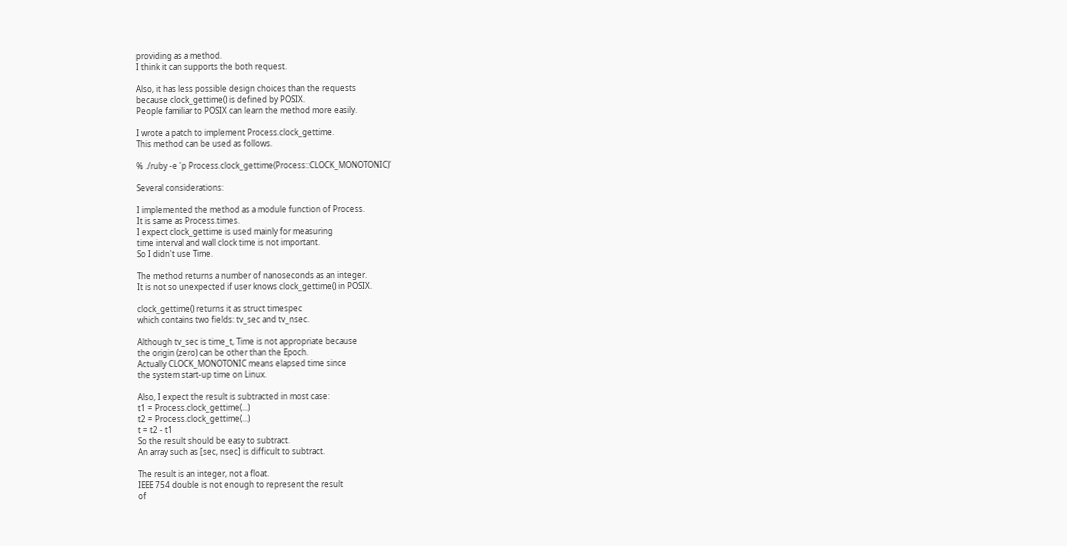providing as a method.
I think it can supports the both request.

Also, it has less possible design choices than the requests
because clock_gettime() is defined by POSIX.
People familiar to POSIX can learn the method more easily.

I wrote a patch to implement Process.clock_gettime.
This method can be used as follows.

% ./ruby -e 'p Process.clock_gettime(Process::CLOCK_MONOTONIC)'

Several considerations:

I implemented the method as a module function of Process.
It is same as Process.times.
I expect clock_gettime is used mainly for measuring
time interval and wall clock time is not important.
So I didn't use Time.

The method returns a number of nanoseconds as an integer.
It is not so unexpected if user knows clock_gettime() in POSIX.

clock_gettime() returns it as struct timespec
which contains two fields: tv_sec and tv_nsec.

Although tv_sec is time_t, Time is not appropriate because
the origin (zero) can be other than the Epoch.
Actually CLOCK_MONOTONIC means elapsed time since
the system start-up time on Linux.

Also, I expect the result is subtracted in most case:
t1 = Process.clock_gettime(...)
t2 = Process.clock_gettime(...)
t = t2 - t1
So the result should be easy to subtract.
An array such as [sec, nsec] is difficult to subtract.

The result is an integer, not a float.
IEEE 754 double is not enough to represent the result
of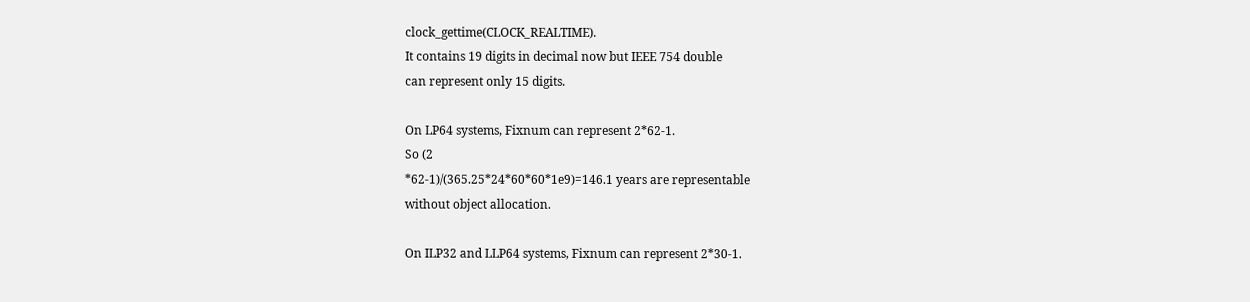clock_gettime(CLOCK_REALTIME).
It contains 19 digits in decimal now but IEEE 754 double
can represent only 15 digits.

On LP64 systems, Fixnum can represent 2*62-1.
So (2
*62-1)/(365.25*24*60*60*1e9)=146.1 years are representable
without object allocation.

On ILP32 and LLP64 systems, Fixnum can represent 2*30-1.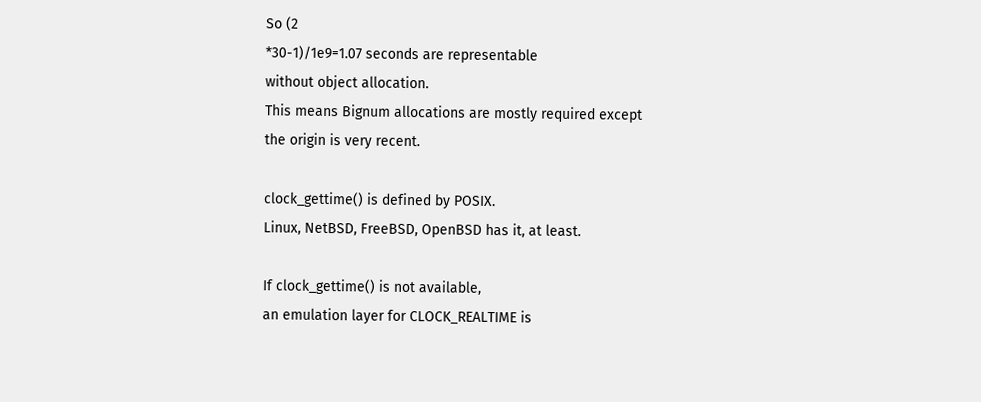So (2
*30-1)/1e9=1.07 seconds are representable
without object allocation.
This means Bignum allocations are mostly required except
the origin is very recent.

clock_gettime() is defined by POSIX.
Linux, NetBSD, FreeBSD, OpenBSD has it, at least.

If clock_gettime() is not available,
an emulation layer for CLOCK_REALTIME is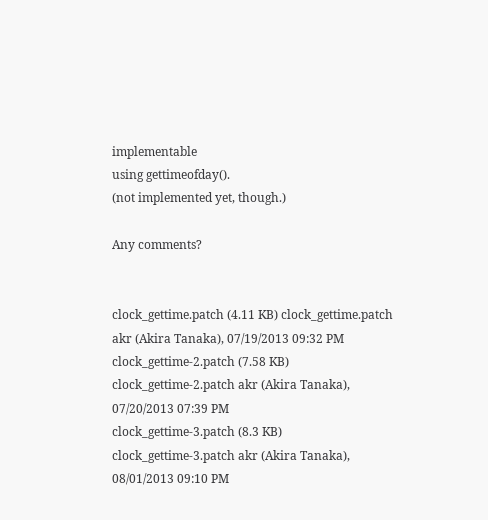implementable
using gettimeofday().
(not implemented yet, though.)

Any comments?


clock_gettime.patch (4.11 KB) clock_gettime.patch akr (Akira Tanaka), 07/19/2013 09:32 PM
clock_gettime-2.patch (7.58 KB) clock_gettime-2.patch akr (Akira Tanaka), 07/20/2013 07:39 PM
clock_gettime-3.patch (8.3 KB) clock_gettime-3.patch akr (Akira Tanaka), 08/01/2013 09:10 PM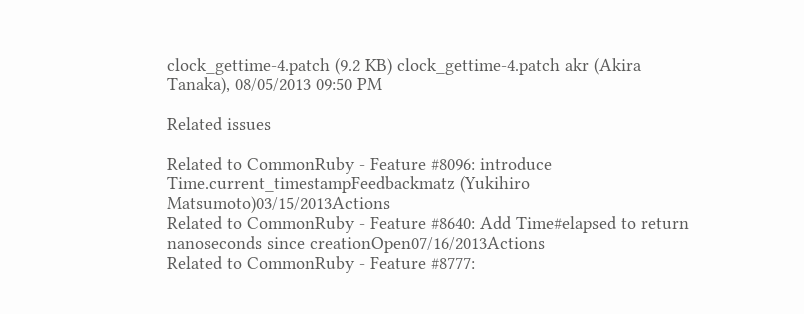clock_gettime-4.patch (9.2 KB) clock_gettime-4.patch akr (Akira Tanaka), 08/05/2013 09:50 PM

Related issues

Related to CommonRuby - Feature #8096: introduce Time.current_timestampFeedbackmatz (Yukihiro Matsumoto)03/15/2013Actions
Related to CommonRuby - Feature #8640: Add Time#elapsed to return nanoseconds since creationOpen07/16/2013Actions
Related to CommonRuby - Feature #8777: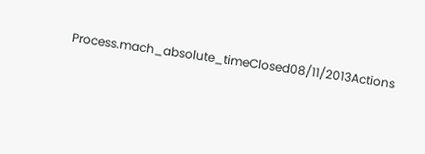Process.mach_absolute_timeClosed08/11/2013Actions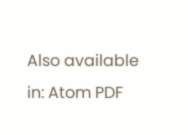Also available in: Atom PDF